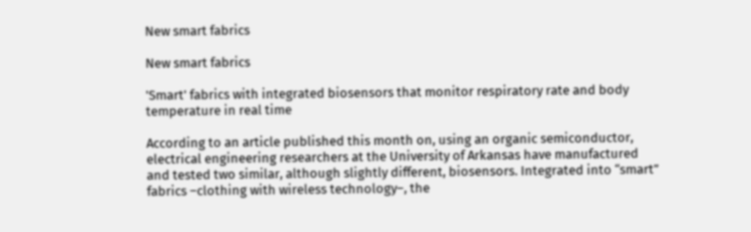New smart fabrics

New smart fabrics

'Smart' fabrics with integrated biosensors that monitor respiratory rate and body temperature in real time

According to an article published this month on, using an organic semiconductor, electrical engineering researchers at the University of Arkansas have manufactured and tested two similar, although slightly different, biosensors. Integrated into “smart” fabrics –clothing with wireless technology–, the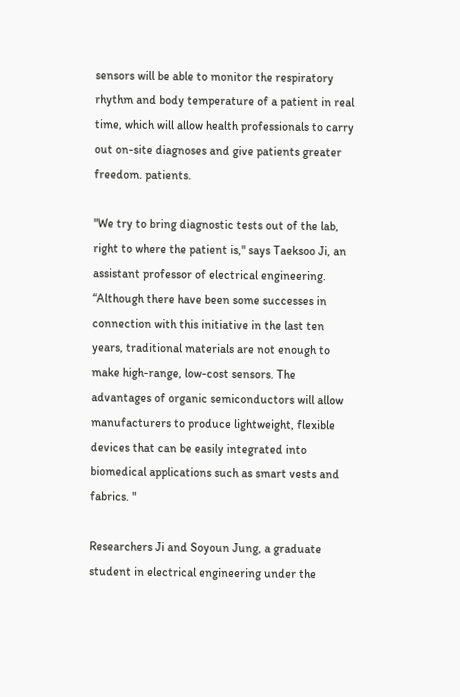sensors will be able to monitor the respiratory rhythm and body temperature of a patient in real time, which will allow health professionals to carry out on-site diagnoses and give patients greater freedom. patients.

"We try to bring diagnostic tests out of the lab, right to where the patient is," says Taeksoo Ji, an assistant professor of electrical engineering. “Although there have been some successes in connection with this initiative in the last ten years, traditional materials are not enough to make high-range, low-cost sensors. The advantages of organic semiconductors will allow manufacturers to produce lightweight, flexible devices that can be easily integrated into biomedical applications such as smart vests and fabrics. "

Researchers Ji and Soyoun Jung, a graduate student in electrical engineering under the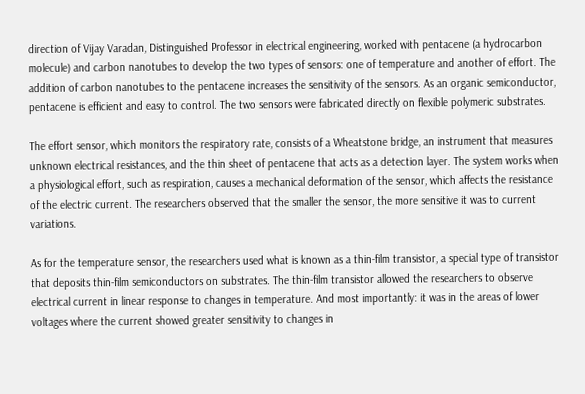direction of Vijay Varadan, Distinguished Professor in electrical engineering, worked with pentacene (a hydrocarbon molecule) and carbon nanotubes to develop the two types of sensors: one of temperature and another of effort. The addition of carbon nanotubes to the pentacene increases the sensitivity of the sensors. As an organic semiconductor, pentacene is efficient and easy to control. The two sensors were fabricated directly on flexible polymeric substrates.

The effort sensor, which monitors the respiratory rate, consists of a Wheatstone bridge, an instrument that measures unknown electrical resistances, and the thin sheet of pentacene that acts as a detection layer. The system works when a physiological effort, such as respiration, causes a mechanical deformation of the sensor, which affects the resistance of the electric current. The researchers observed that the smaller the sensor, the more sensitive it was to current variations.

As for the temperature sensor, the researchers used what is known as a thin-film transistor, a special type of transistor that deposits thin-film semiconductors on substrates. The thin-film transistor allowed the researchers to observe electrical current in linear response to changes in temperature. And most importantly: it was in the areas of lower voltages where the current showed greater sensitivity to changes in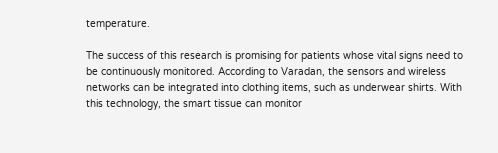temperature.

The success of this research is promising for patients whose vital signs need to be continuously monitored. According to Varadan, the sensors and wireless networks can be integrated into clothing items, such as underwear shirts. With this technology, the smart tissue can monitor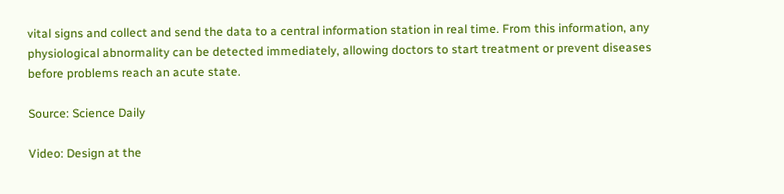vital signs and collect and send the data to a central information station in real time. From this information, any physiological abnormality can be detected immediately, allowing doctors to start treatment or prevent diseases before problems reach an acute state.

Source: Science Daily

Video: Design at the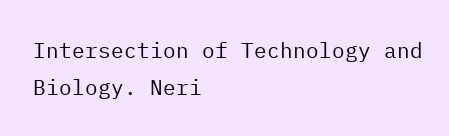Intersection of Technology and Biology. Neri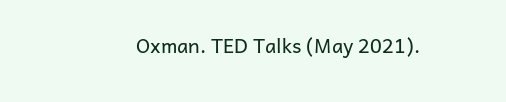Oxman. TED Talks (May 2021).